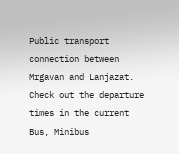Public transport connection between Mrgavan and Lanjazat. Check out the departure times in the current Bus, Minibus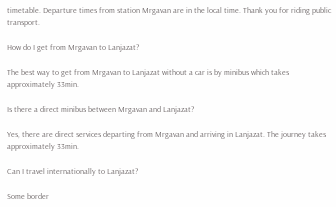timetable. Departure times from station Mrgavan are in the local time. Thank you for riding public transport.

How do I get from Mrgavan to Lanjazat?

The best way to get from Mrgavan to Lanjazat without a car is by minibus which takes approximately 33min.

Is there a direct minibus between Mrgavan and Lanjazat?

Yes, there are direct services departing from Mrgavan and arriving in Lanjazat. The journey takes approximately 33min.

Can I travel internationally to Lanjazat?

Some border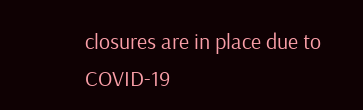closures are in place due to COVID-19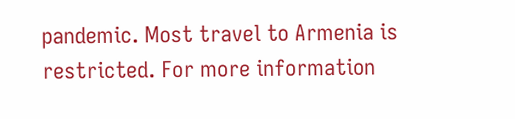pandemic. Most travel to Armenia is restricted. For more information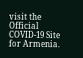visit the Official COVID-19 Site for Armenia.